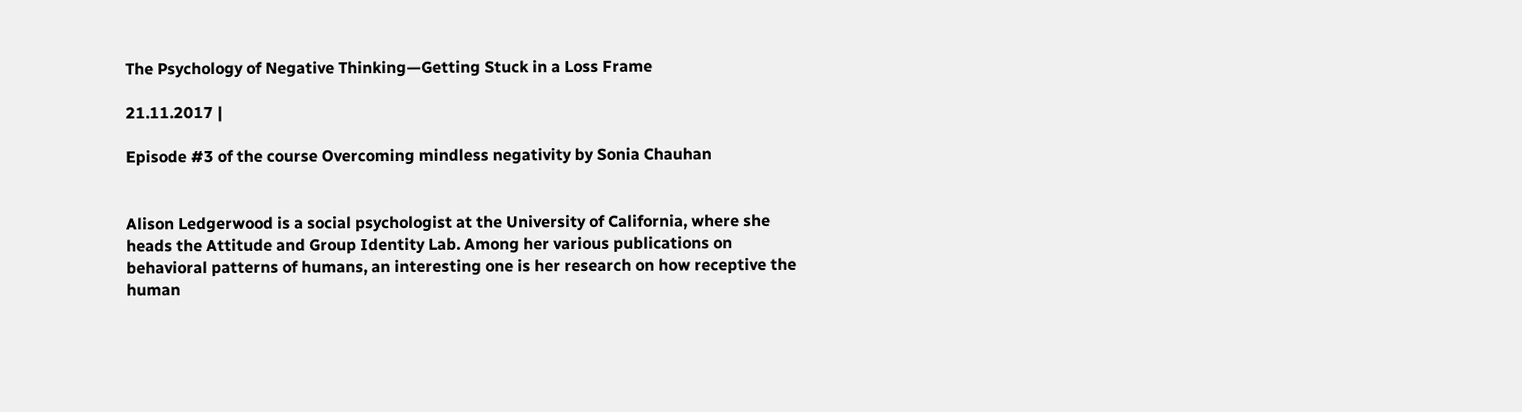The Psychology of Negative Thinking—Getting Stuck in a Loss Frame

21.11.2017 |

Episode #3 of the course Overcoming mindless negativity by Sonia Chauhan


Alison Ledgerwood is a social psychologist at the University of California, where she heads the Attitude and Group Identity Lab. Among her various publications on behavioral patterns of humans, an interesting one is her research on how receptive the human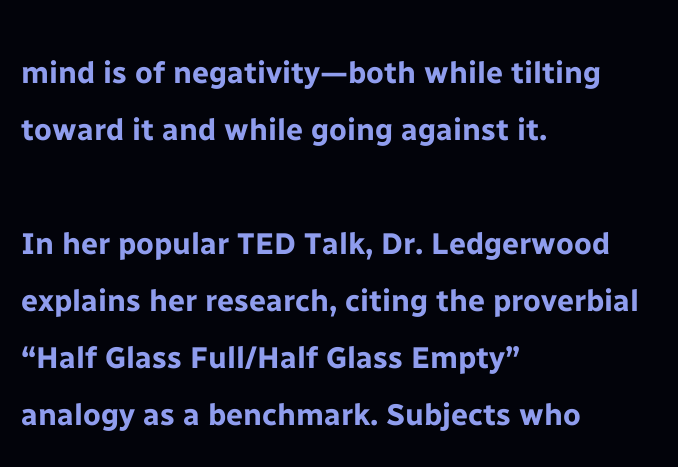mind is of negativity—both while tilting toward it and while going against it.

In her popular TED Talk, Dr. Ledgerwood explains her research, citing the proverbial “Half Glass Full/Half Glass Empty” analogy as a benchmark. Subjects who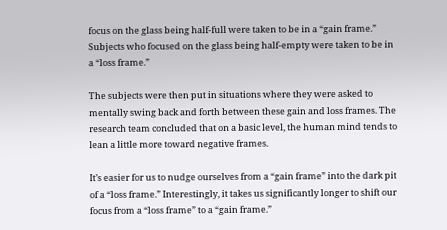focus on the glass being half-full were taken to be in a “gain frame.” Subjects who focused on the glass being half-empty were taken to be in a “loss frame.”

The subjects were then put in situations where they were asked to mentally swing back and forth between these gain and loss frames. The research team concluded that on a basic level, the human mind tends to lean a little more toward negative frames.

It’s easier for us to nudge ourselves from a “gain frame” into the dark pit of a “loss frame.” Interestingly, it takes us significantly longer to shift our focus from a “loss frame” to a “gain frame.”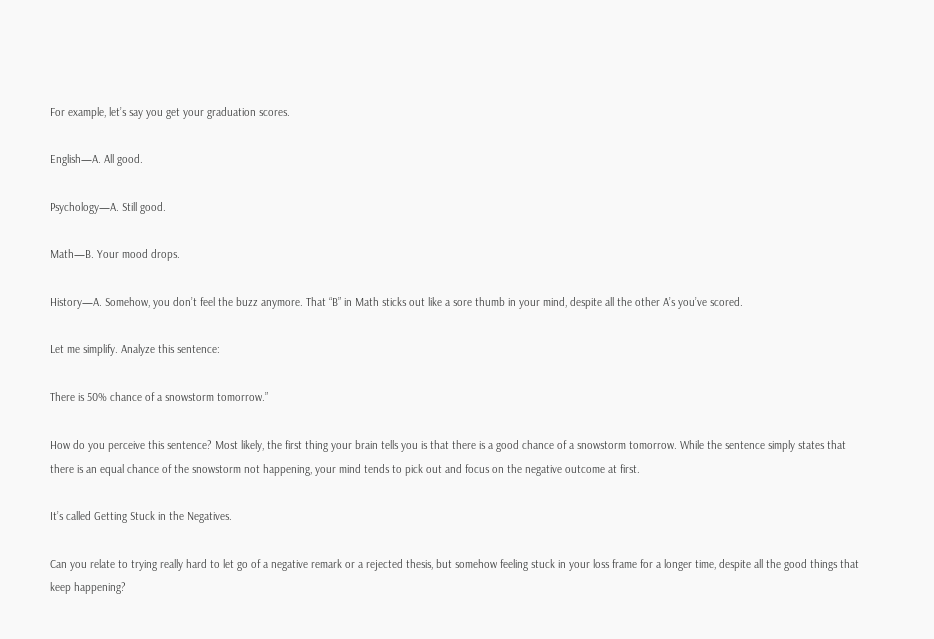For example, let’s say you get your graduation scores.

English—A. All good.

Psychology—A. Still good.

Math—B. Your mood drops.

History—A. Somehow, you don’t feel the buzz anymore. That “B” in Math sticks out like a sore thumb in your mind, despite all the other A’s you’ve scored.

Let me simplify. Analyze this sentence:

There is 50% chance of a snowstorm tomorrow.”

How do you perceive this sentence? Most likely, the first thing your brain tells you is that there is a good chance of a snowstorm tomorrow. While the sentence simply states that there is an equal chance of the snowstorm not happening, your mind tends to pick out and focus on the negative outcome at first.

It’s called Getting Stuck in the Negatives.

Can you relate to trying really hard to let go of a negative remark or a rejected thesis, but somehow feeling stuck in your loss frame for a longer time, despite all the good things that keep happening?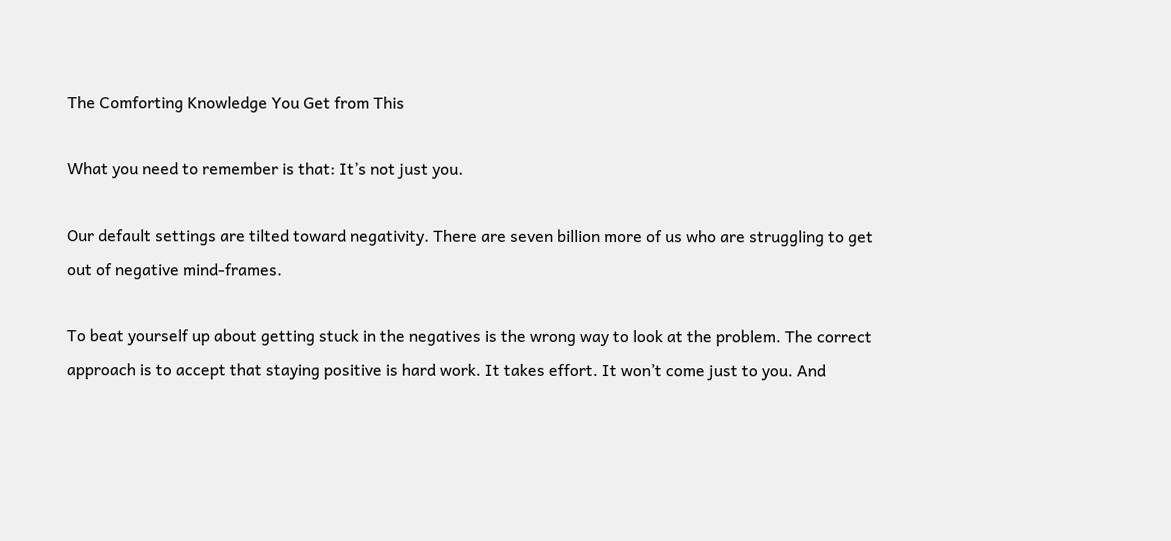The Comforting Knowledge You Get from This

What you need to remember is that: It’s not just you.

Our default settings are tilted toward negativity. There are seven billion more of us who are struggling to get out of negative mind-frames.

To beat yourself up about getting stuck in the negatives is the wrong way to look at the problem. The correct approach is to accept that staying positive is hard work. It takes effort. It won’t come just to you. And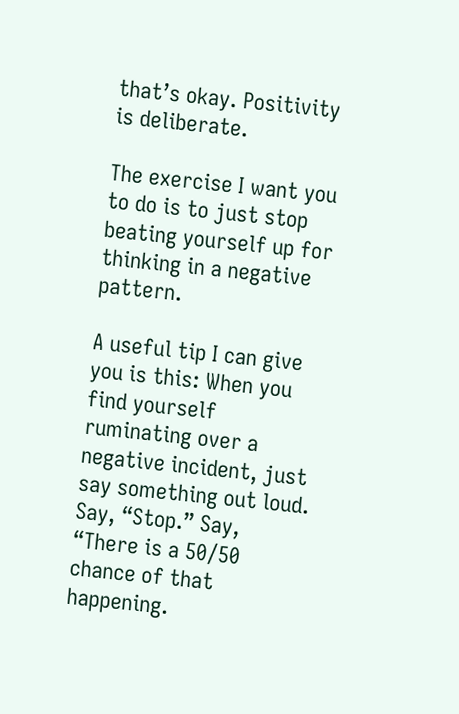that’s okay. Positivity is deliberate.

The exercise I want you to do is to just stop beating yourself up for thinking in a negative pattern.

A useful tip I can give you is this: When you find yourself ruminating over a negative incident, just say something out loud. Say, “Stop.” Say, “There is a 50/50 chance of that happening.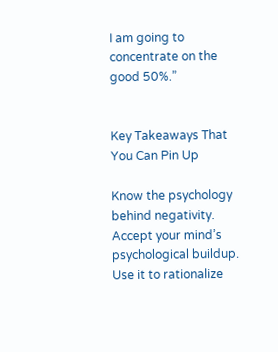I am going to concentrate on the good 50%.”


Key Takeaways That You Can Pin Up

Know the psychology behind negativity. Accept your mind’s psychological buildup. Use it to rationalize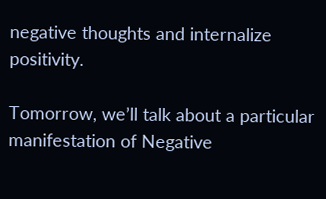negative thoughts and internalize positivity.

Tomorrow, we’ll talk about a particular manifestation of Negative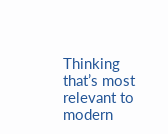Thinking that’s most relevant to modern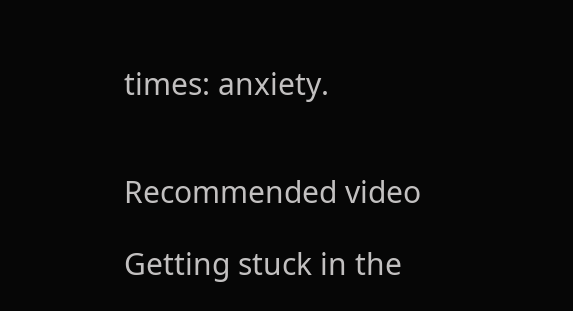times: anxiety.


Recommended video

Getting stuck in the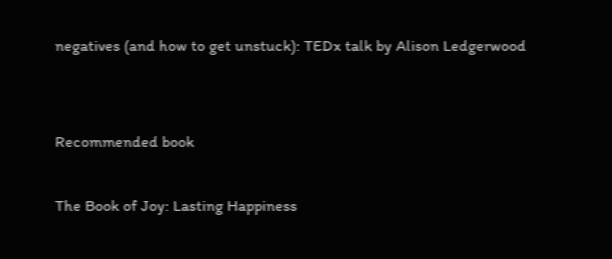negatives (and how to get unstuck): TEDx talk by Alison Ledgerwood


Recommended book

The Book of Joy: Lasting Happiness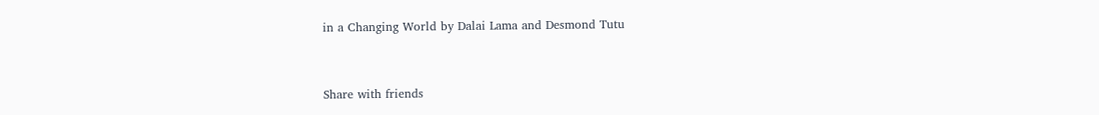in a Changing World by Dalai Lama and Desmond Tutu


Share with friends